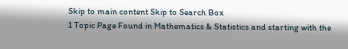Skip to main content Skip to Search Box
1 Topic Page Found in Mathematics & Statistics and starting with the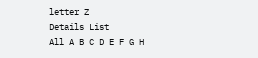letter Z
Details List
All A B C D E F G H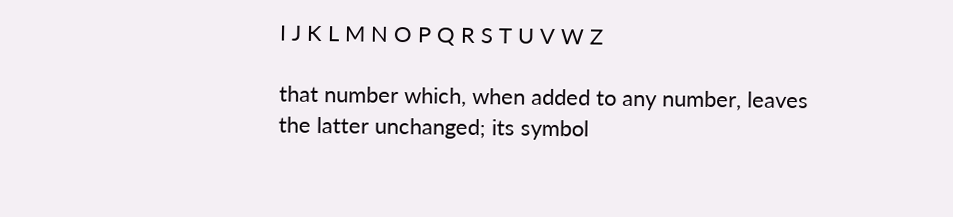I J K L M N O P Q R S T U V W Z

that number which, when added to any number, leaves the latter unchanged; its symbol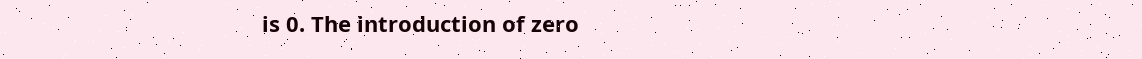is 0. The introduction of zero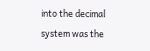into the decimal system was the